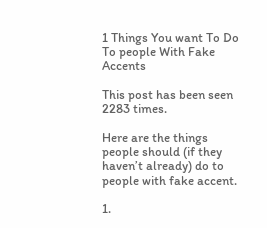1 Things You want To Do To people With Fake Accents

This post has been seen 2283 times.

Here are the things people should (if they haven’t already) do to people with fake accent.

1.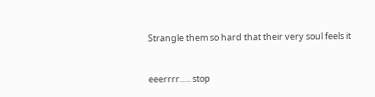Strangle them so hard that their very soul feels it


eeerrrr….. stop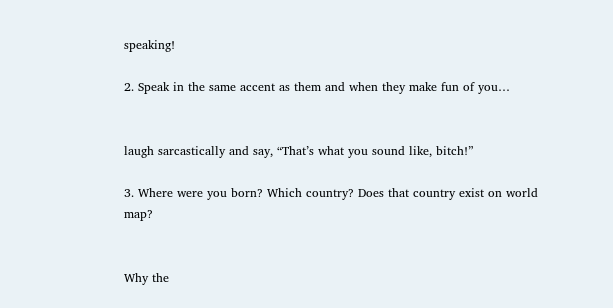speaking!

2. Speak in the same accent as them and when they make fun of you…


laugh sarcastically and say, “That’s what you sound like, bitch!”

3. Where were you born? Which country? Does that country exist on world map?


Why the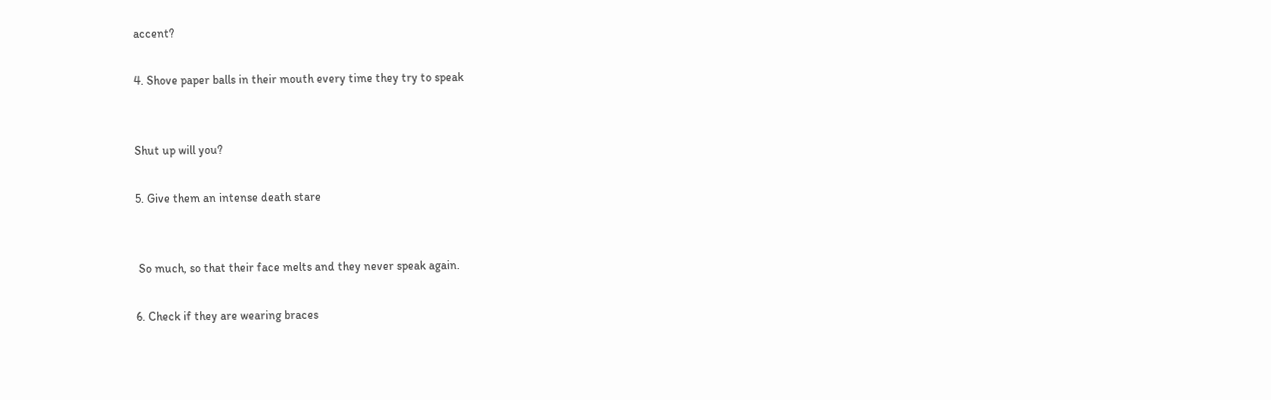accent?

4. Shove paper balls in their mouth every time they try to speak


Shut up will you?

5. Give them an intense death stare


 So much, so that their face melts and they never speak again.

6. Check if they are wearing braces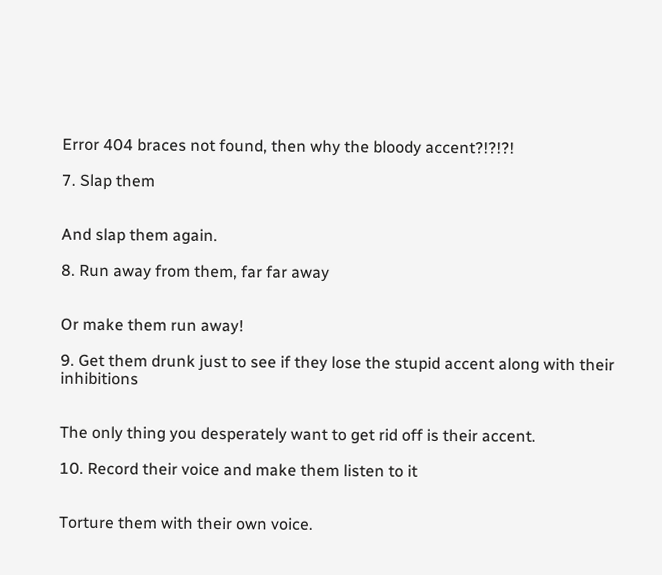Error 404 braces not found, then why the bloody accent?!?!?!

7. Slap them


And slap them again.

8. Run away from them, far far away


Or make them run away!

9. Get them drunk just to see if they lose the stupid accent along with their inhibitions


The only thing you desperately want to get rid off is their accent.

10. Record their voice and make them listen to it


Torture them with their own voice.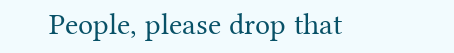People, please drop that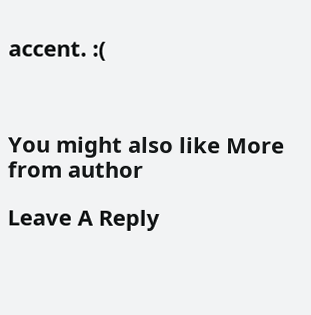accent. :(



You might also like More from author

Leave A Reply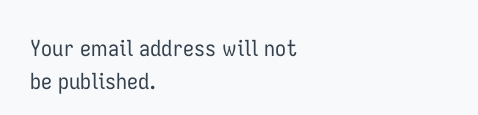Your email address will not be published.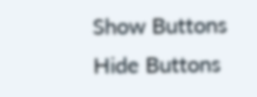Show Buttons
Hide Buttons